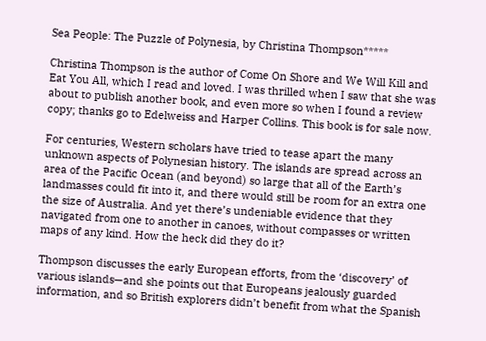Sea People: The Puzzle of Polynesia, by Christina Thompson*****

Christina Thompson is the author of Come On Shore and We Will Kill and Eat You All, which I read and loved. I was thrilled when I saw that she was about to publish another book, and even more so when I found a review copy; thanks go to Edelweiss and Harper Collins. This book is for sale now.

For centuries, Western scholars have tried to tease apart the many unknown aspects of Polynesian history. The islands are spread across an area of the Pacific Ocean (and beyond) so large that all of the Earth’s landmasses could fit into it, and there would still be room for an extra one the size of Australia. And yet there’s undeniable evidence that they navigated from one to another in canoes, without compasses or written maps of any kind. How the heck did they do it?

Thompson discusses the early European efforts, from the ‘discovery’ of various islands—and she points out that Europeans jealously guarded information, and so British explorers didn’t benefit from what the Spanish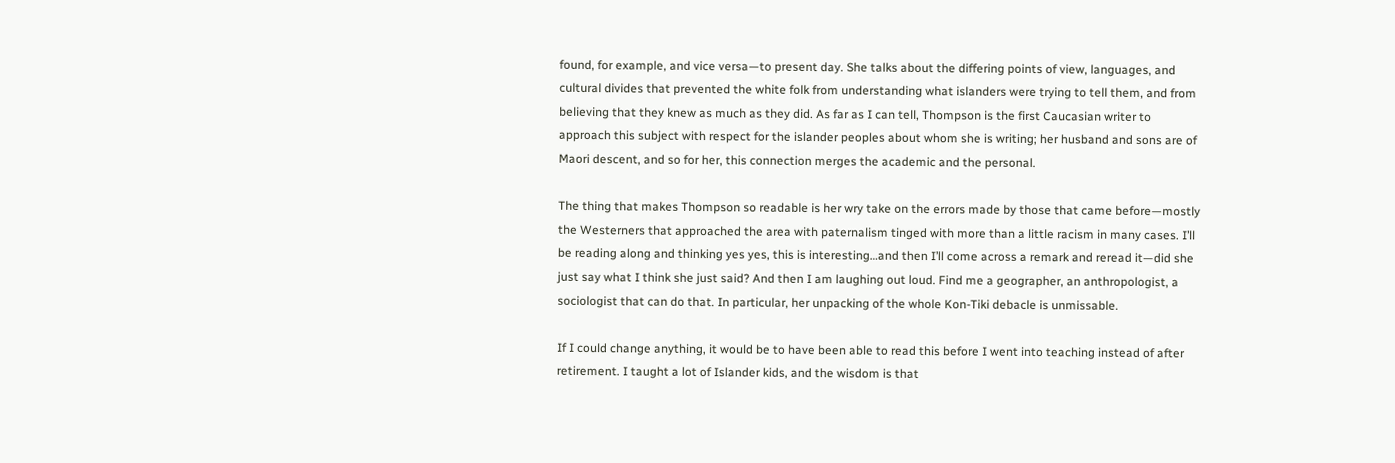found, for example, and vice versa—to present day. She talks about the differing points of view, languages, and cultural divides that prevented the white folk from understanding what islanders were trying to tell them, and from believing that they knew as much as they did. As far as I can tell, Thompson is the first Caucasian writer to approach this subject with respect for the islander peoples about whom she is writing; her husband and sons are of Maori descent, and so for her, this connection merges the academic and the personal.

The thing that makes Thompson so readable is her wry take on the errors made by those that came before—mostly the Westerners that approached the area with paternalism tinged with more than a little racism in many cases. I’ll be reading along and thinking yes yes, this is interesting…and then I’ll come across a remark and reread it—did she just say what I think she just said? And then I am laughing out loud. Find me a geographer, an anthropologist, a sociologist that can do that. In particular, her unpacking of the whole Kon-Tiki debacle is unmissable.

If I could change anything, it would be to have been able to read this before I went into teaching instead of after retirement. I taught a lot of Islander kids, and the wisdom is that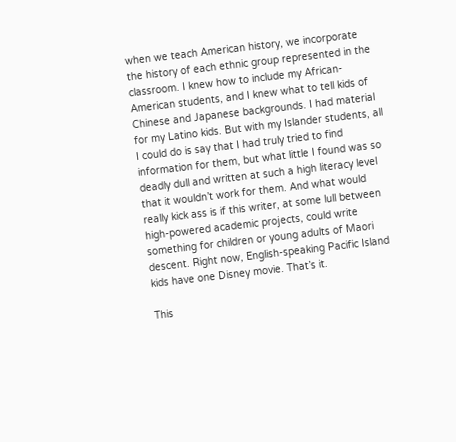when we teach American history, we incorporate the history of each ethnic group represented in the classroom. I knew how to include my African-American students, and I knew what to tell kids of Chinese and Japanese backgrounds. I had material for my Latino kids. But with my Islander students, all I could do is say that I had truly tried to find information for them, but what little I found was so deadly dull and written at such a high literacy level that it wouldn’t work for them. And what would really kick ass is if this writer, at some lull between high-powered academic projects, could write something for children or young adults of Maori descent. Right now, English-speaking Pacific Island kids have one Disney movie. That’s it.

This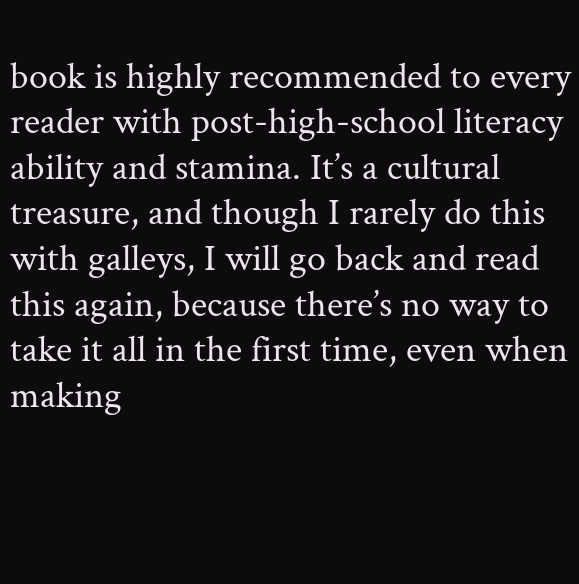book is highly recommended to every reader with post-high-school literacy ability and stamina. It’s a cultural treasure, and though I rarely do this with galleys, I will go back and read this again, because there’s no way to take it all in the first time, even when making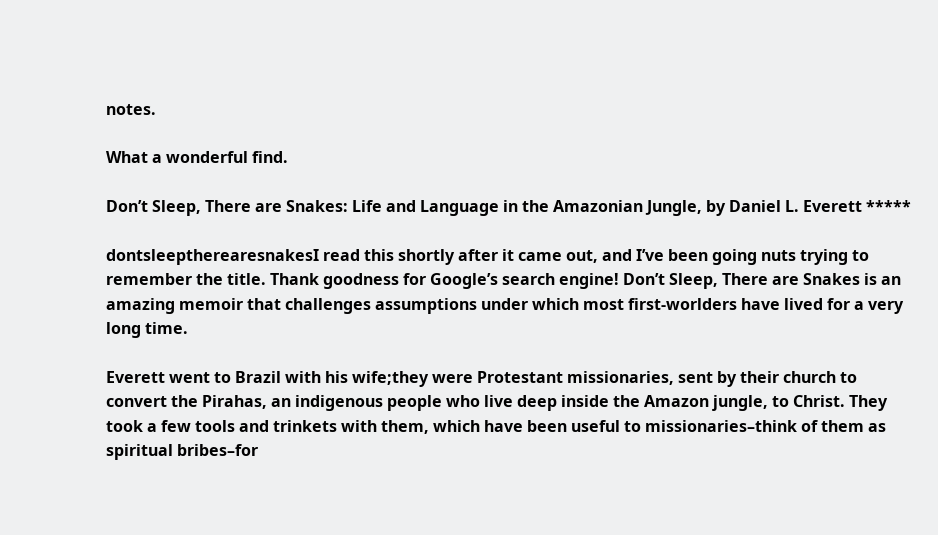notes.

What a wonderful find.

Don’t Sleep, There are Snakes: Life and Language in the Amazonian Jungle, by Daniel L. Everett *****

dontsleeptherearesnakesI read this shortly after it came out, and I’ve been going nuts trying to remember the title. Thank goodness for Google’s search engine! Don’t Sleep, There are Snakes is an amazing memoir that challenges assumptions under which most first-worlders have lived for a very long time.

Everett went to Brazil with his wife;they were Protestant missionaries, sent by their church to convert the Pirahas, an indigenous people who live deep inside the Amazon jungle, to Christ. They took a few tools and trinkets with them, which have been useful to missionaries–think of them as spiritual bribes–for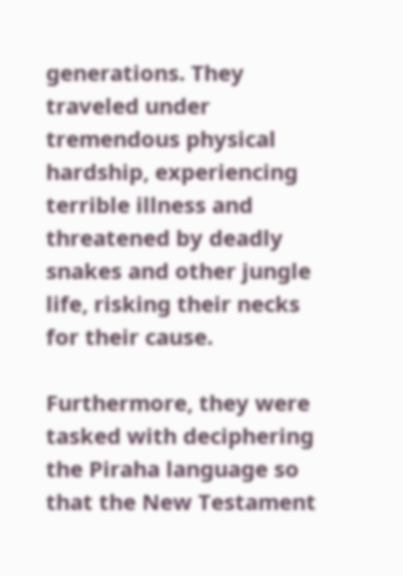generations. They traveled under tremendous physical hardship, experiencing terrible illness and threatened by deadly snakes and other jungle life, risking their necks for their cause.

Furthermore, they were tasked with deciphering the Piraha language so that the New Testament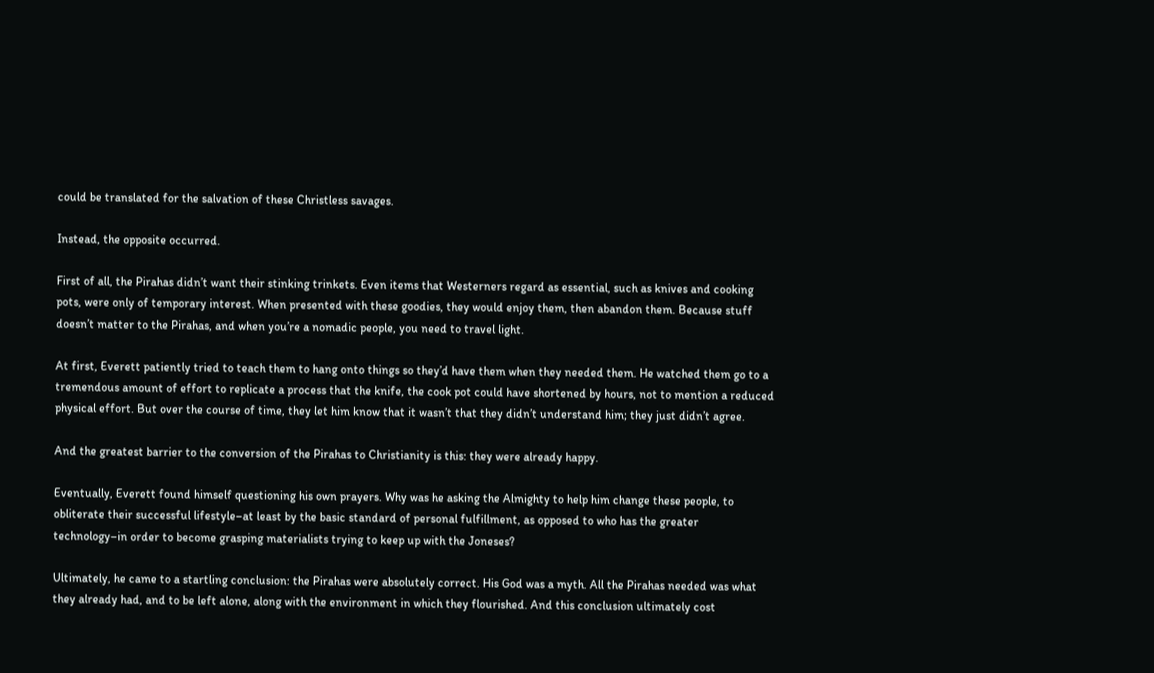could be translated for the salvation of these Christless savages.

Instead, the opposite occurred.

First of all, the Pirahas didn’t want their stinking trinkets. Even items that Westerners regard as essential, such as knives and cooking pots, were only of temporary interest. When presented with these goodies, they would enjoy them, then abandon them. Because stuff doesn’t matter to the Pirahas, and when you’re a nomadic people, you need to travel light.

At first, Everett patiently tried to teach them to hang onto things so they’d have them when they needed them. He watched them go to a tremendous amount of effort to replicate a process that the knife, the cook pot could have shortened by hours, not to mention a reduced physical effort. But over the course of time, they let him know that it wasn’t that they didn’t understand him; they just didn’t agree.

And the greatest barrier to the conversion of the Pirahas to Christianity is this: they were already happy.

Eventually, Everett found himself questioning his own prayers. Why was he asking the Almighty to help him change these people, to obliterate their successful lifestyle–at least by the basic standard of personal fulfillment, as opposed to who has the greater technology–in order to become grasping materialists trying to keep up with the Joneses?

Ultimately, he came to a startling conclusion: the Pirahas were absolutely correct. His God was a myth. All the Pirahas needed was what they already had, and to be left alone, along with the environment in which they flourished. And this conclusion ultimately cost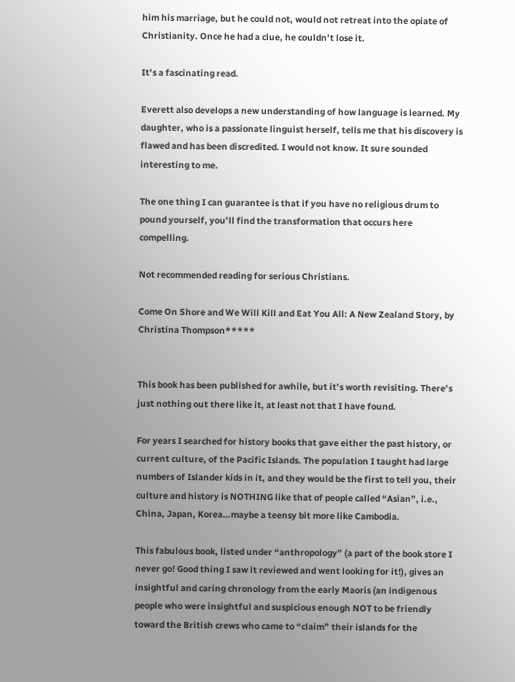him his marriage, but he could not, would not retreat into the opiate of Christianity. Once he had a clue, he couldn’t lose it.

It’s a fascinating read.

Everett also develops a new understanding of how language is learned. My daughter, who is a passionate linguist herself, tells me that his discovery is flawed and has been discredited. I would not know. It sure sounded interesting to me.

The one thing I can guarantee is that if you have no religious drum to pound yourself, you’ll find the transformation that occurs here compelling.

Not recommended reading for serious Christians.

Come On Shore and We Will Kill and Eat You All: A New Zealand Story, by Christina Thompson*****


This book has been published for awhile, but it’s worth revisiting. There’s just nothing out there like it, at least not that I have found.

For years I searched for history books that gave either the past history, or current culture, of the Pacific Islands. The population I taught had large numbers of Islander kids in it, and they would be the first to tell you, their culture and history is NOTHING like that of people called “Asian”, i.e., China, Japan, Korea…maybe a teensy bit more like Cambodia.

This fabulous book, listed under “anthropology” (a part of the book store I never go! Good thing I saw it reviewed and went looking for it!), gives an insightful and caring chronology from the early Maoris (an indigenous people who were insightful and suspicious enough NOT to be friendly toward the British crews who came to “claim” their islands for the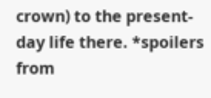crown) to the present-day life there. *spoilers from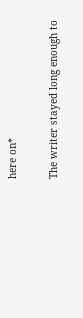here on*

The writer stayed long enough to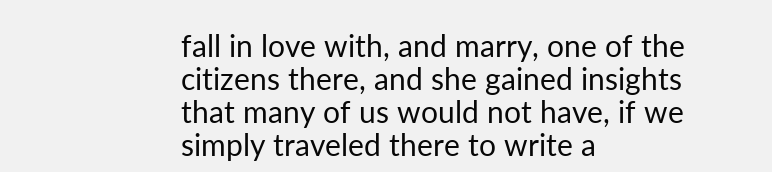fall in love with, and marry, one of the citizens there, and she gained insights that many of us would not have, if we simply traveled there to write a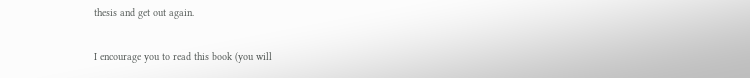thesis and get out again.

I encourage you to read this book (you will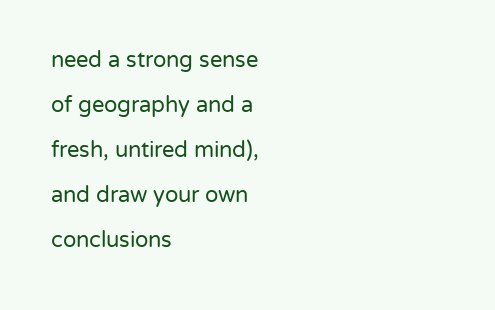need a strong sense of geography and a fresh, untired mind), and draw your own conclusions